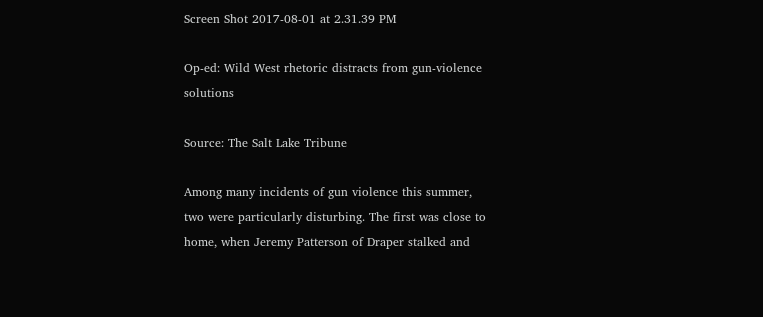Screen Shot 2017-08-01 at 2.31.39 PM

Op-ed: Wild West rhetoric distracts from gun-violence solutions

Source: The Salt Lake Tribune

Among many incidents of gun violence this summer, two were particularly disturbing. The first was close to home, when Jeremy Patterson of Draper stalked and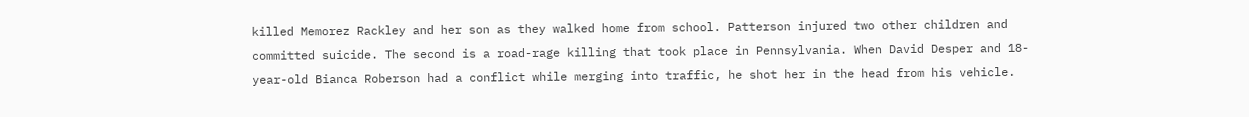killed Memorez Rackley and her son as they walked home from school. Patterson injured two other children and committed suicide. The second is a road-rage killing that took place in Pennsylvania. When David Desper and 18-year-old Bianca Roberson had a conflict while merging into traffic, he shot her in the head from his vehicle.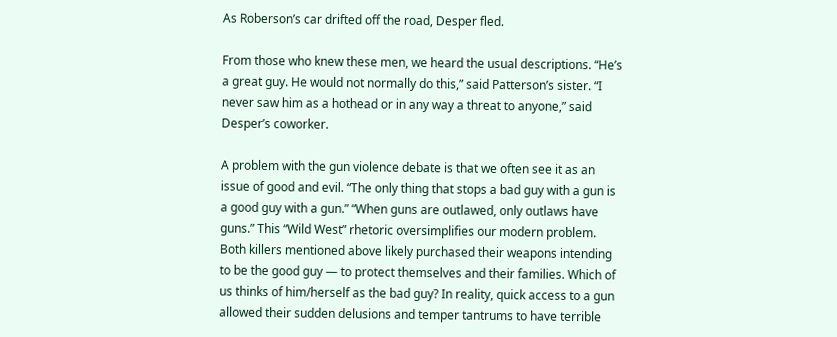As Roberson’s car drifted off the road, Desper fled.

From those who knew these men, we heard the usual descriptions. “He’s a great guy. He would not normally do this,” said Patterson’s sister. “I never saw him as a hothead or in any way a threat to anyone,” said Desper’s coworker.

A problem with the gun violence debate is that we often see it as an issue of good and evil. “The only thing that stops a bad guy with a gun is a good guy with a gun.” “When guns are outlawed, only outlaws have guns.” This “Wild West” rhetoric oversimplifies our modern problem. Both killers mentioned above likely purchased their weapons intending to be the good guy — to protect themselves and their families. Which of us thinks of him/herself as the bad guy? In reality, quick access to a gun allowed their sudden delusions and temper tantrums to have terrible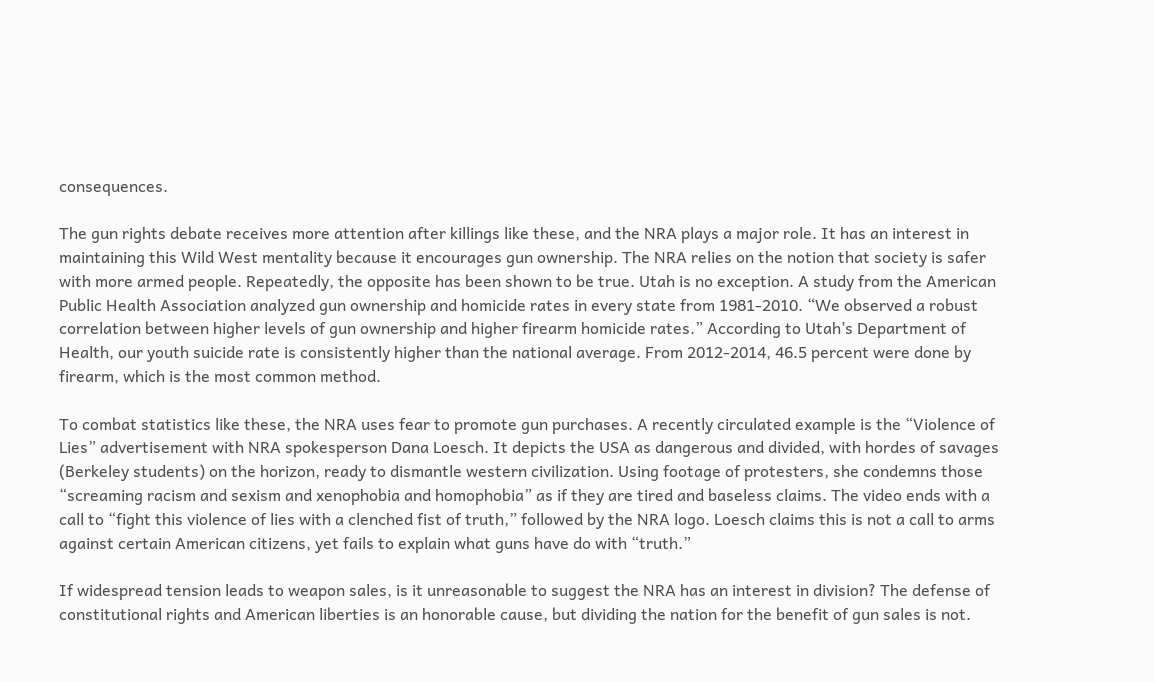consequences.

The gun rights debate receives more attention after killings like these, and the NRA plays a major role. It has an interest in maintaining this Wild West mentality because it encourages gun ownership. The NRA relies on the notion that society is safer with more armed people. Repeatedly, the opposite has been shown to be true. Utah is no exception. A study from the American Public Health Association analyzed gun ownership and homicide rates in every state from 1981-2010. “We observed a robust correlation between higher levels of gun ownership and higher firearm homicide rates.” According to Utah’s Department of Health, our youth suicide rate is consistently higher than the national average. From 2012-2014, 46.5 percent were done by firearm, which is the most common method.

To combat statistics like these, the NRA uses fear to promote gun purchases. A recently circulated example is the “Violence of Lies” advertisement with NRA spokesperson Dana Loesch. It depicts the USA as dangerous and divided, with hordes of savages (Berkeley students) on the horizon, ready to dismantle western civilization. Using footage of protesters, she condemns those “screaming racism and sexism and xenophobia and homophobia” as if they are tired and baseless claims. The video ends with a call to “fight this violence of lies with a clenched fist of truth,” followed by the NRA logo. Loesch claims this is not a call to arms against certain American citizens, yet fails to explain what guns have do with “truth.”

If widespread tension leads to weapon sales, is it unreasonable to suggest the NRA has an interest in division? The defense of constitutional rights and American liberties is an honorable cause, but dividing the nation for the benefit of gun sales is not.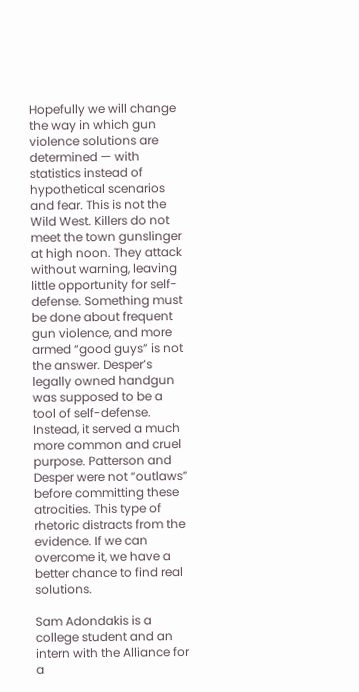Hopefully we will change the way in which gun violence solutions are determined — with statistics instead of hypothetical scenarios and fear. This is not the Wild West. Killers do not meet the town gunslinger at high noon. They attack without warning, leaving little opportunity for self-defense. Something must be done about frequent gun violence, and more armed “good guys” is not the answer. Desper’s legally owned handgun was supposed to be a tool of self-defense. Instead, it served a much more common and cruel purpose. Patterson and Desper were not “outlaws” before committing these atrocities. This type of rhetoric distracts from the evidence. If we can overcome it, we have a better chance to find real solutions.

Sam Adondakis is a college student and an intern with the Alliance for a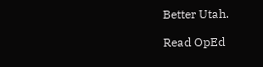Better Utah.

Read OpEd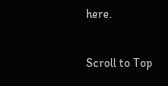here.

Scroll to Top